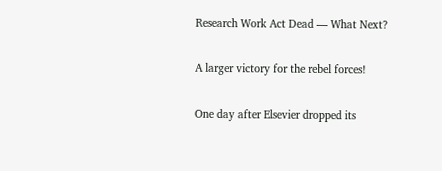Research Work Act Dead — What Next?

A larger victory for the rebel forces!

One day after Elsevier dropped its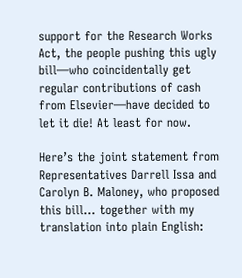support for the Research Works Act, the people pushing this ugly bill—who coincidentally get regular contributions of cash from Elsevier—have decided to let it die! At least for now.

Here’s the joint statement from Representatives Darrell Issa and Carolyn B. Maloney, who proposed this bill… together with my translation into plain English: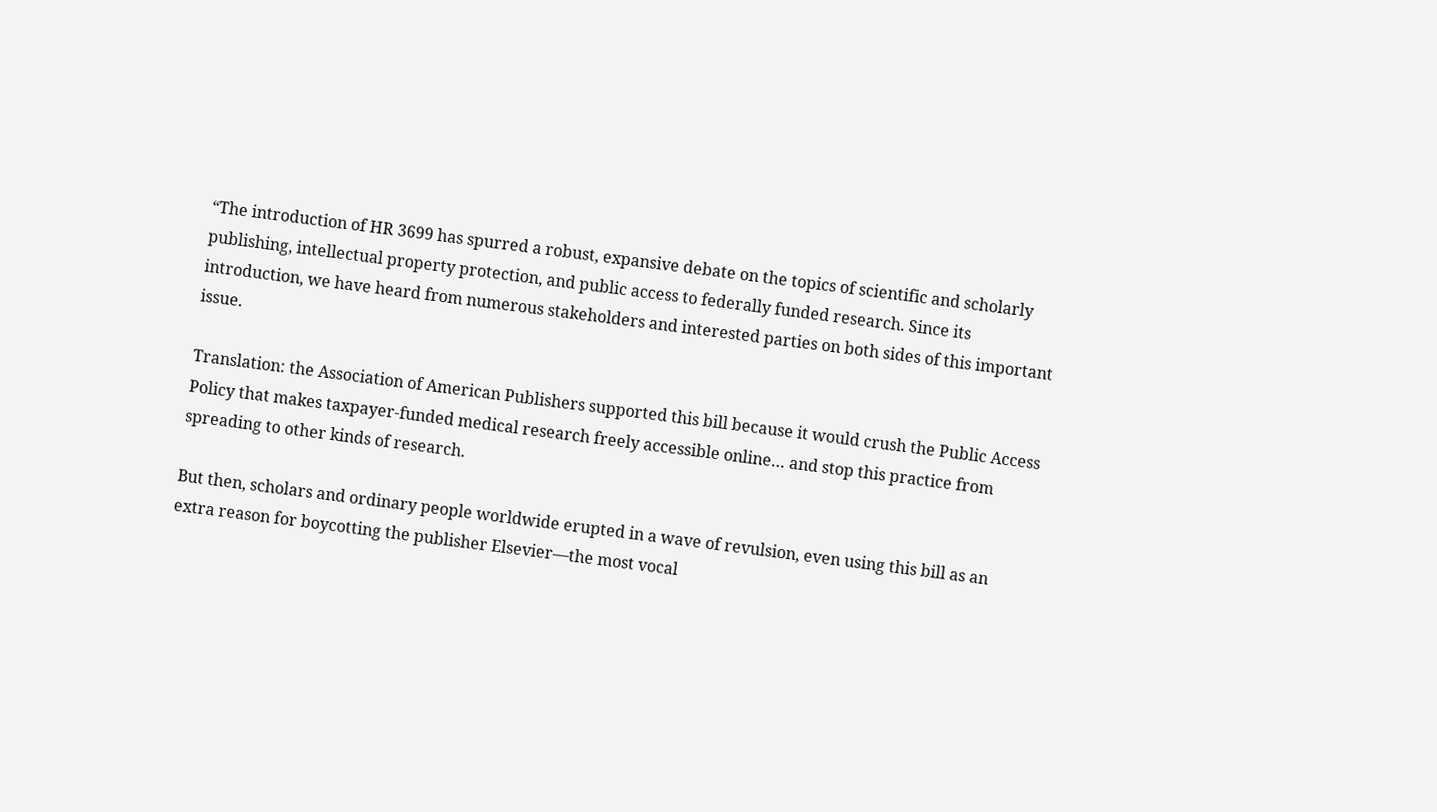“The introduction of HR 3699 has spurred a robust, expansive debate on the topics of scientific and scholarly publishing, intellectual property protection, and public access to federally funded research. Since its introduction, we have heard from numerous stakeholders and interested parties on both sides of this important issue.

Translation: the Association of American Publishers supported this bill because it would crush the Public Access Policy that makes taxpayer-funded medical research freely accessible online… and stop this practice from spreading to other kinds of research.

But then, scholars and ordinary people worldwide erupted in a wave of revulsion, even using this bill as an extra reason for boycotting the publisher Elsevier—the most vocal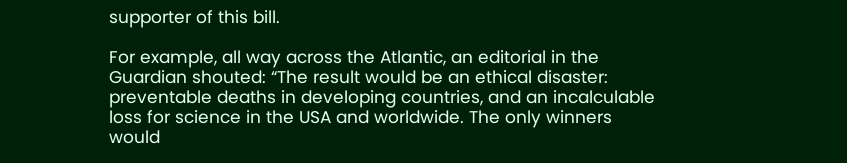supporter of this bill.

For example, all way across the Atlantic, an editorial in the Guardian shouted: “The result would be an ethical disaster: preventable deaths in developing countries, and an incalculable loss for science in the USA and worldwide. The only winners would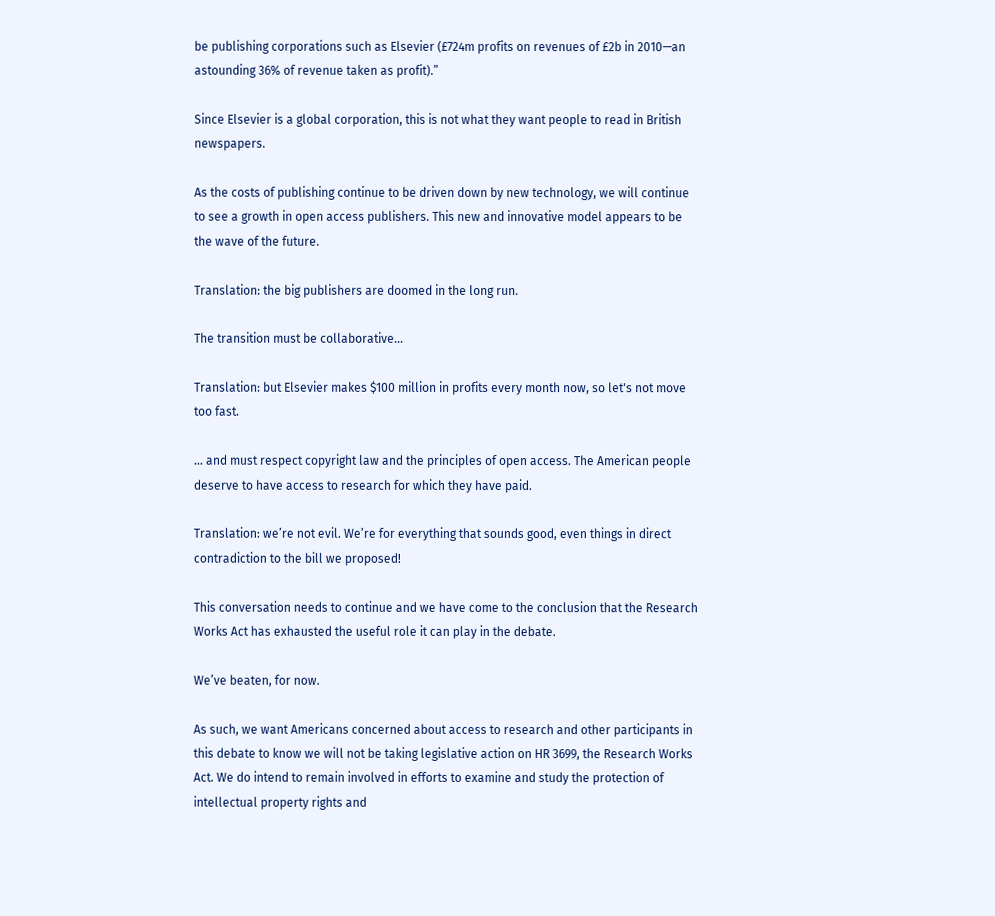be publishing corporations such as Elsevier (£724m profits on revenues of £2b in 2010—an astounding 36% of revenue taken as profit).”

Since Elsevier is a global corporation, this is not what they want people to read in British newspapers.

As the costs of publishing continue to be driven down by new technology, we will continue to see a growth in open access publishers. This new and innovative model appears to be the wave of the future.

Translation: the big publishers are doomed in the long run.

The transition must be collaborative…

Translation: but Elsevier makes $100 million in profits every month now, so let's not move too fast.

… and must respect copyright law and the principles of open access. The American people deserve to have access to research for which they have paid.

Translation: we’re not evil. We’re for everything that sounds good, even things in direct contradiction to the bill we proposed!

This conversation needs to continue and we have come to the conclusion that the Research Works Act has exhausted the useful role it can play in the debate.

We’ve beaten, for now.

As such, we want Americans concerned about access to research and other participants in this debate to know we will not be taking legislative action on HR 3699, the Research Works Act. We do intend to remain involved in efforts to examine and study the protection of intellectual property rights and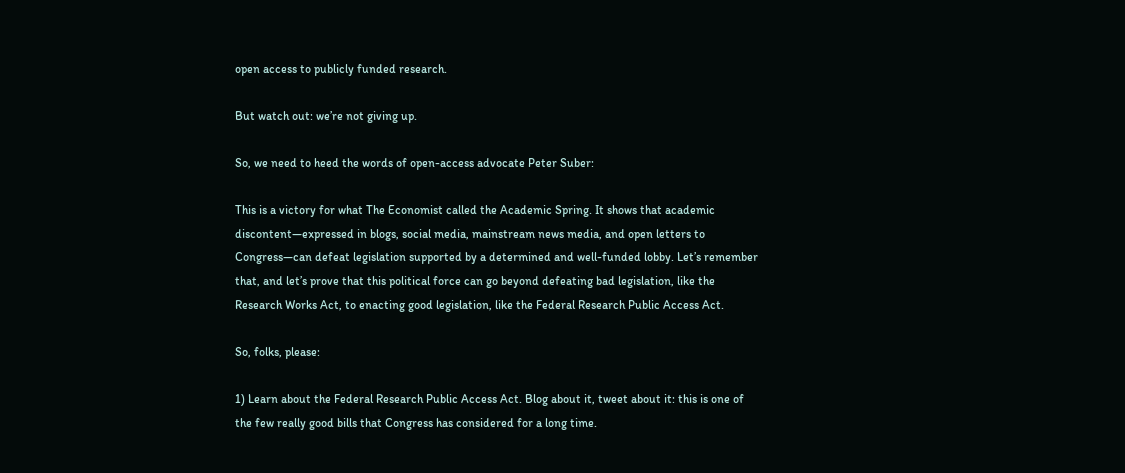open access to publicly funded research.

But watch out: we’re not giving up.

So, we need to heed the words of open-access advocate Peter Suber:

This is a victory for what The Economist called the Academic Spring. It shows that academic discontent—expressed in blogs, social media, mainstream news media, and open letters to Congress—can defeat legislation supported by a determined and well-funded lobby. Let’s remember that, and let’s prove that this political force can go beyond defeating bad legislation, like the Research Works Act, to enacting good legislation, like the Federal Research Public Access Act.

So, folks, please:

1) Learn about the Federal Research Public Access Act. Blog about it, tweet about it: this is one of the few really good bills that Congress has considered for a long time.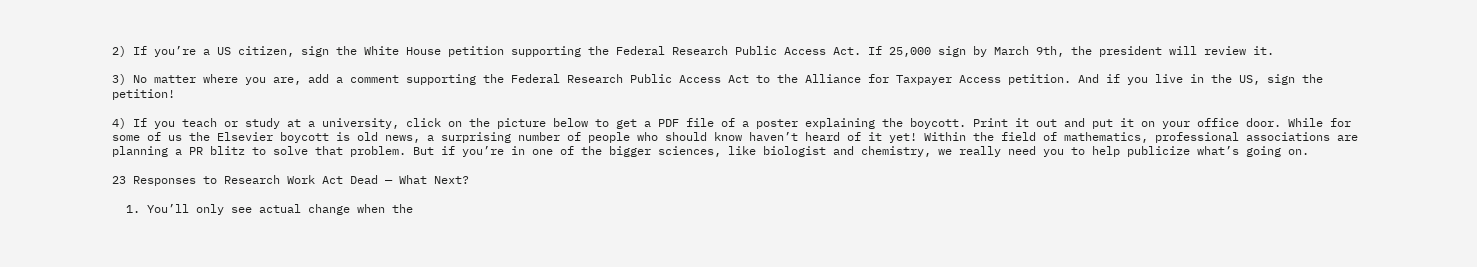2) If you’re a US citizen, sign the White House petition supporting the Federal Research Public Access Act. If 25,000 sign by March 9th, the president will review it.

3) No matter where you are, add a comment supporting the Federal Research Public Access Act to the Alliance for Taxpayer Access petition. And if you live in the US, sign the petition!

4) If you teach or study at a university, click on the picture below to get a PDF file of a poster explaining the boycott. Print it out and put it on your office door. While for some of us the Elsevier boycott is old news, a surprising number of people who should know haven’t heard of it yet! Within the field of mathematics, professional associations are planning a PR blitz to solve that problem. But if you’re in one of the bigger sciences, like biologist and chemistry, we really need you to help publicize what’s going on.

23 Responses to Research Work Act Dead — What Next?

  1. You’ll only see actual change when the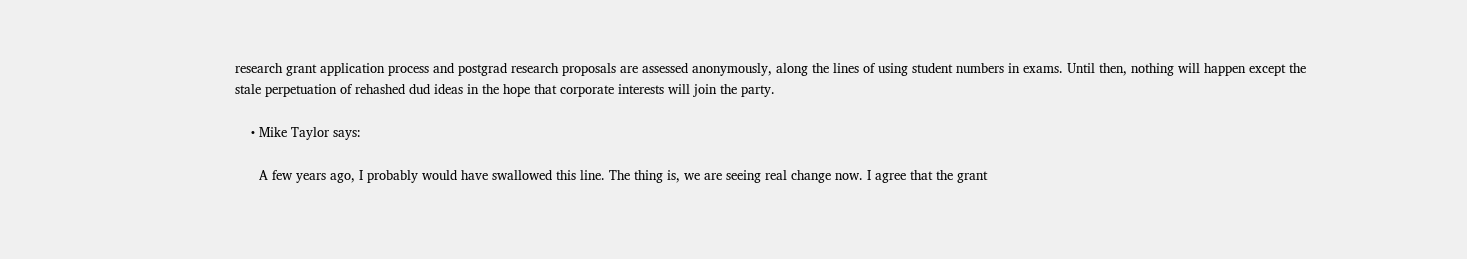research grant application process and postgrad research proposals are assessed anonymously, along the lines of using student numbers in exams. Until then, nothing will happen except the stale perpetuation of rehashed dud ideas in the hope that corporate interests will join the party.

    • Mike Taylor says:

      A few years ago, I probably would have swallowed this line. The thing is, we are seeing real change now. I agree that the grant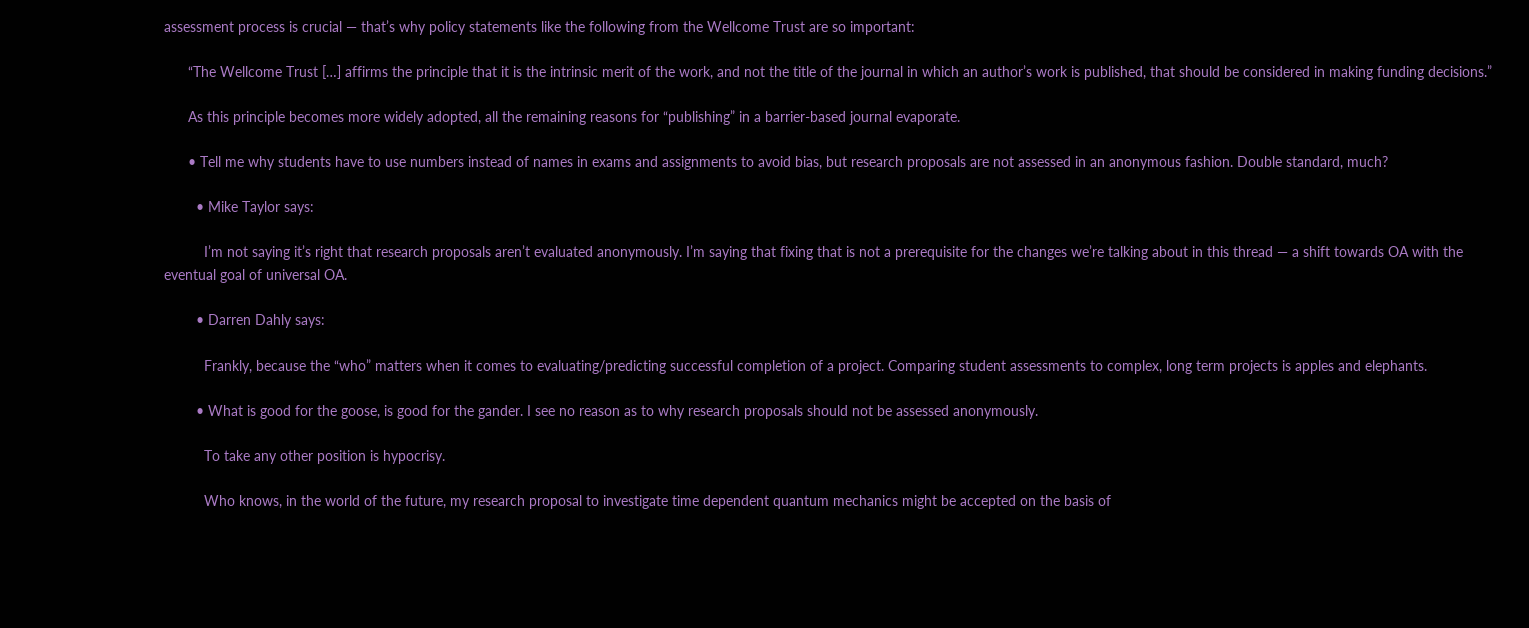assessment process is crucial — that’s why policy statements like the following from the Wellcome Trust are so important:

      “The Wellcome Trust […] affirms the principle that it is the intrinsic merit of the work, and not the title of the journal in which an author’s work is published, that should be considered in making funding decisions.”

      As this principle becomes more widely adopted, all the remaining reasons for “publishing” in a barrier-based journal evaporate.

      • Tell me why students have to use numbers instead of names in exams and assignments to avoid bias, but research proposals are not assessed in an anonymous fashion. Double standard, much?

        • Mike Taylor says:

          I’m not saying it’s right that research proposals aren’t evaluated anonymously. I’m saying that fixing that is not a prerequisite for the changes we’re talking about in this thread — a shift towards OA with the eventual goal of universal OA.

        • Darren Dahly says:

          Frankly, because the “who” matters when it comes to evaluating/predicting successful completion of a project. Comparing student assessments to complex, long term projects is apples and elephants.

        • What is good for the goose, is good for the gander. I see no reason as to why research proposals should not be assessed anonymously.

          To take any other position is hypocrisy.

          Who knows, in the world of the future, my research proposal to investigate time dependent quantum mechanics might be accepted on the basis of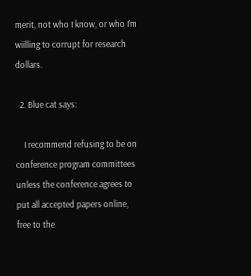merit, not who I know, or who I’m wiilling to corrupt for research dollars.

  2. Blue cat says:

    I recommend refusing to be on conference program committees unless the conference agrees to put all accepted papers online, free to the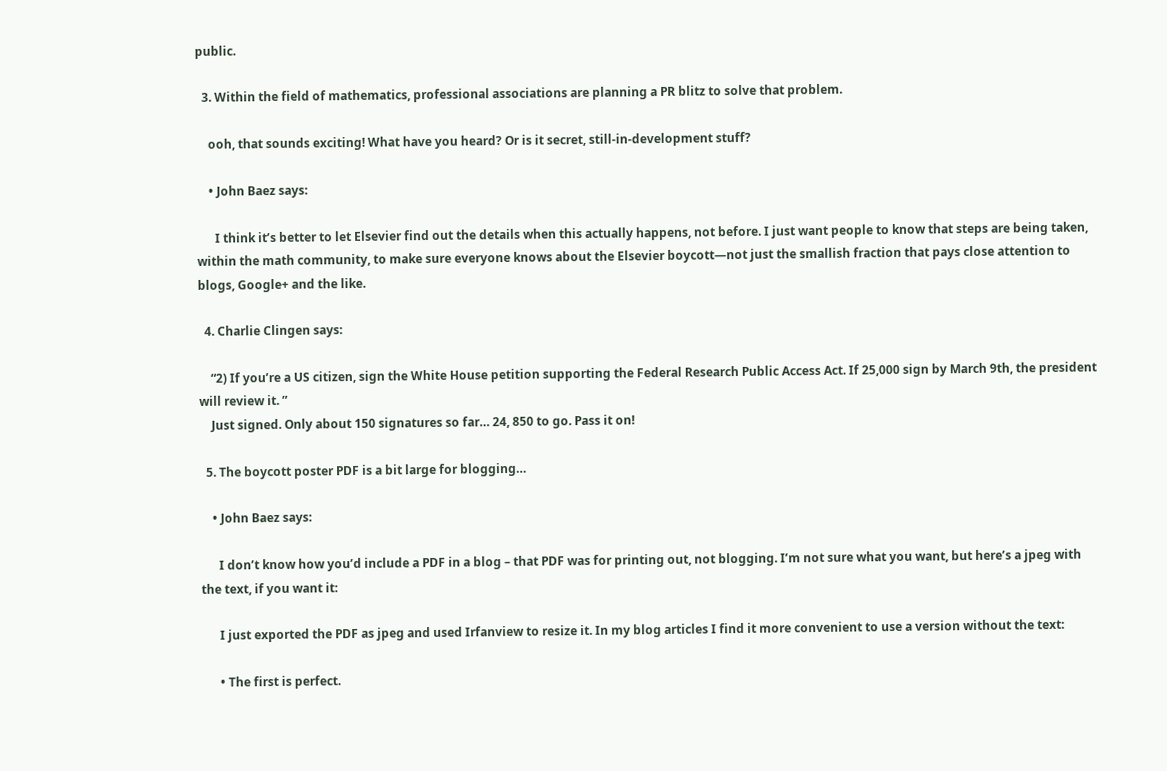public.

  3. Within the field of mathematics, professional associations are planning a PR blitz to solve that problem.

    ooh, that sounds exciting! What have you heard? Or is it secret, still-in-development stuff?

    • John Baez says:

      I think it’s better to let Elsevier find out the details when this actually happens, not before. I just want people to know that steps are being taken, within the math community, to make sure everyone knows about the Elsevier boycott—not just the smallish fraction that pays close attention to blogs, Google+ and the like.

  4. Charlie Clingen says:

    “2) If you’re a US citizen, sign the White House petition supporting the Federal Research Public Access Act. If 25,000 sign by March 9th, the president will review it. ”
    Just signed. Only about 150 signatures so far… 24, 850 to go. Pass it on!

  5. The boycott poster PDF is a bit large for blogging…

    • John Baez says:

      I don’t know how you’d include a PDF in a blog – that PDF was for printing out, not blogging. I’m not sure what you want, but here’s a jpeg with the text, if you want it:

      I just exported the PDF as jpeg and used Irfanview to resize it. In my blog articles I find it more convenient to use a version without the text:

      • The first is perfect.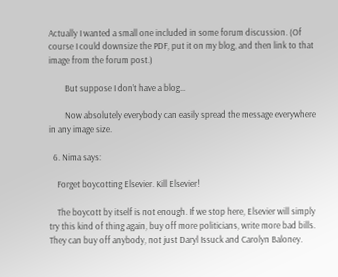Actually I wanted a small one included in some forum discussion. (Of course I could downsize the PDF, put it on my blog, and then link to that image from the forum post.)

        But suppose I don’t have a blog…

        Now absolutely everybody can easily spread the message everywhere in any image size.

  6. Nima says:

    Forget boycotting Elsevier. Kill Elsevier!

    The boycott by itself is not enough. If we stop here, Elsevier will simply try this kind of thing again, buy off more politicians, write more bad bills. They can buy off anybody, not just Daryl Issuck and Carolyn Baloney.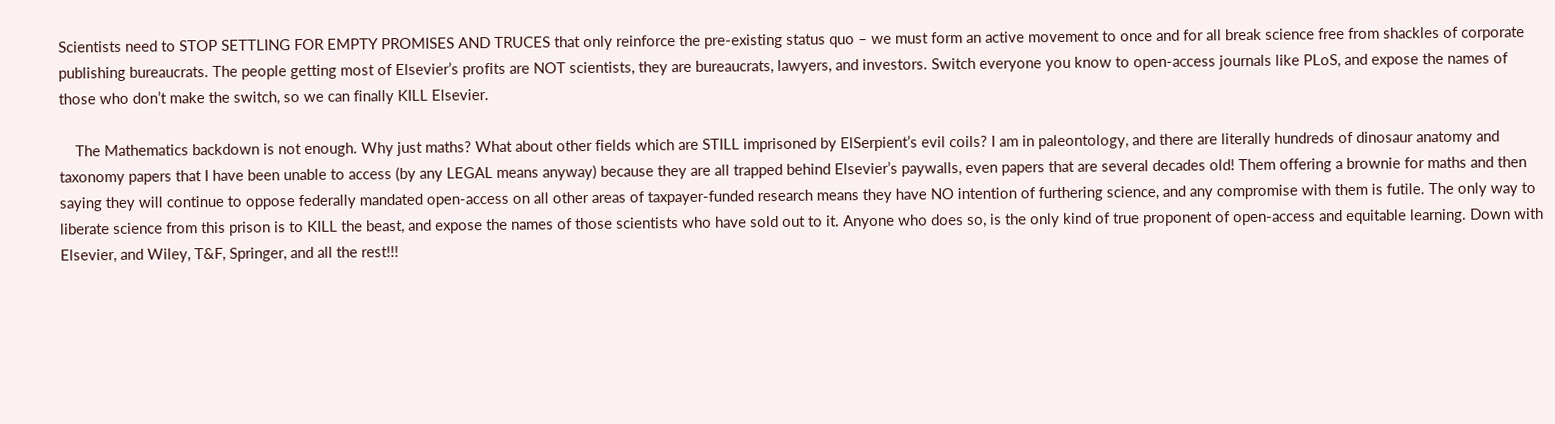Scientists need to STOP SETTLING FOR EMPTY PROMISES AND TRUCES that only reinforce the pre-existing status quo – we must form an active movement to once and for all break science free from shackles of corporate publishing bureaucrats. The people getting most of Elsevier’s profits are NOT scientists, they are bureaucrats, lawyers, and investors. Switch everyone you know to open-access journals like PLoS, and expose the names of those who don’t make the switch, so we can finally KILL Elsevier.

    The Mathematics backdown is not enough. Why just maths? What about other fields which are STILL imprisoned by ElSerpient’s evil coils? I am in paleontology, and there are literally hundreds of dinosaur anatomy and taxonomy papers that I have been unable to access (by any LEGAL means anyway) because they are all trapped behind Elsevier’s paywalls, even papers that are several decades old! Them offering a brownie for maths and then saying they will continue to oppose federally mandated open-access on all other areas of taxpayer-funded research means they have NO intention of furthering science, and any compromise with them is futile. The only way to liberate science from this prison is to KILL the beast, and expose the names of those scientists who have sold out to it. Anyone who does so, is the only kind of true proponent of open-access and equitable learning. Down with Elsevier, and Wiley, T&F, Springer, and all the rest!!!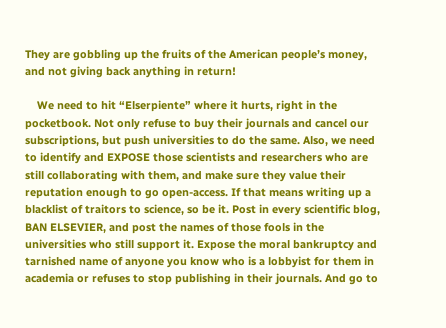They are gobbling up the fruits of the American people’s money, and not giving back anything in return!

    We need to hit “Elserpiente” where it hurts, right in the pocketbook. Not only refuse to buy their journals and cancel our subscriptions, but push universities to do the same. Also, we need to identify and EXPOSE those scientists and researchers who are still collaborating with them, and make sure they value their reputation enough to go open-access. If that means writing up a blacklist of traitors to science, so be it. Post in every scientific blog, BAN ELSEVIER, and post the names of those fools in the universities who still support it. Expose the moral bankruptcy and tarnished name of anyone you know who is a lobbyist for them in academia or refuses to stop publishing in their journals. And go to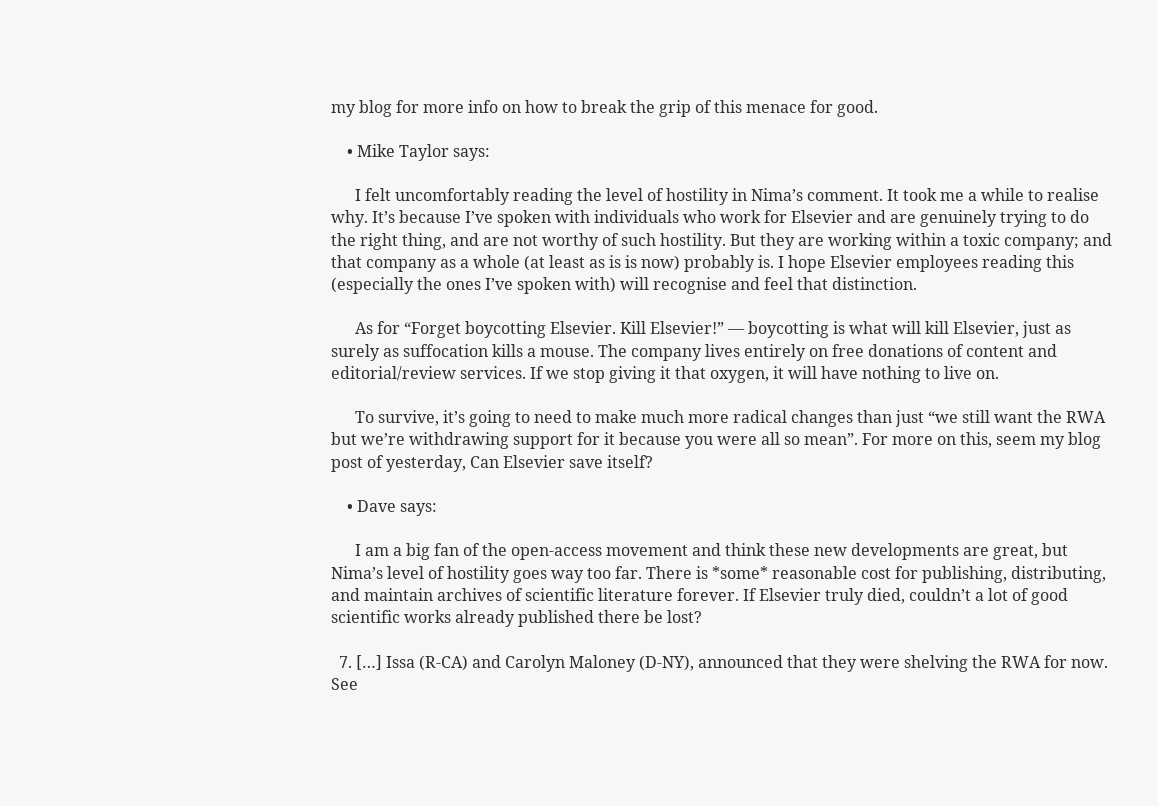my blog for more info on how to break the grip of this menace for good.

    • Mike Taylor says:

      I felt uncomfortably reading the level of hostility in Nima’s comment. It took me a while to realise why. It’s because I’ve spoken with individuals who work for Elsevier and are genuinely trying to do the right thing, and are not worthy of such hostility. But they are working within a toxic company; and that company as a whole (at least as is is now) probably is. I hope Elsevier employees reading this (especially the ones I’ve spoken with) will recognise and feel that distinction.

      As for “Forget boycotting Elsevier. Kill Elsevier!” — boycotting is what will kill Elsevier, just as surely as suffocation kills a mouse. The company lives entirely on free donations of content and editorial/review services. If we stop giving it that oxygen, it will have nothing to live on.

      To survive, it’s going to need to make much more radical changes than just “we still want the RWA but we’re withdrawing support for it because you were all so mean”. For more on this, seem my blog post of yesterday, Can Elsevier save itself?

    • Dave says:

      I am a big fan of the open-access movement and think these new developments are great, but Nima’s level of hostility goes way too far. There is *some* reasonable cost for publishing, distributing, and maintain archives of scientific literature forever. If Elsevier truly died, couldn’t a lot of good scientific works already published there be lost?

  7. […] Issa (R-CA) and Carolyn Maloney (D-NY), announced that they were shelving the RWA for now.  See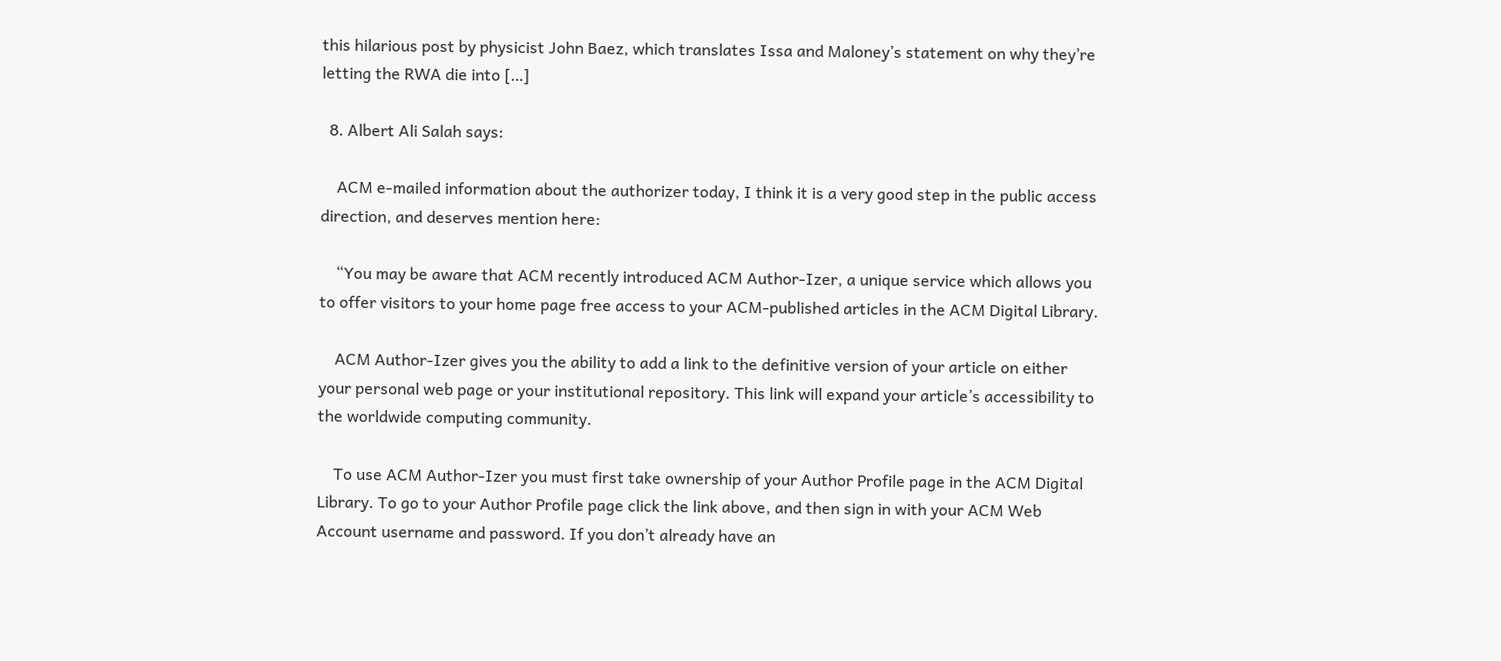this hilarious post by physicist John Baez, which translates Issa and Maloney’s statement on why they’re letting the RWA die into […]

  8. Albert Ali Salah says:

    ACM e-mailed information about the authorizer today, I think it is a very good step in the public access direction, and deserves mention here:

    “You may be aware that ACM recently introduced ACM Author-Izer, a unique service which allows you to offer visitors to your home page free access to your ACM-published articles in the ACM Digital Library.

    ACM Author-Izer gives you the ability to add a link to the definitive version of your article on either your personal web page or your institutional repository. This link will expand your article’s accessibility to the worldwide computing community.

    To use ACM Author-Izer you must first take ownership of your Author Profile page in the ACM Digital Library. To go to your Author Profile page click the link above, and then sign in with your ACM Web Account username and password. If you don’t already have an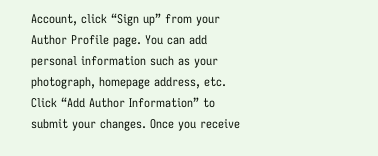Account, click “Sign up” from your Author Profile page. You can add personal information such as your photograph, homepage address, etc. Click “Add Author Information” to submit your changes. Once you receive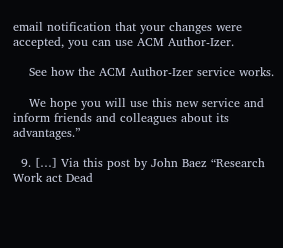email notification that your changes were accepted, you can use ACM Author-Izer.

    See how the ACM Author-Izer service works.

    We hope you will use this new service and inform friends and colleagues about its advantages.”

  9. […] Via this post by John Baez “Research Work act Dead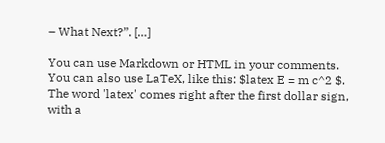– What Next?”. […]

You can use Markdown or HTML in your comments. You can also use LaTeX, like this: $latex E = m c^2 $. The word 'latex' comes right after the first dollar sign, with a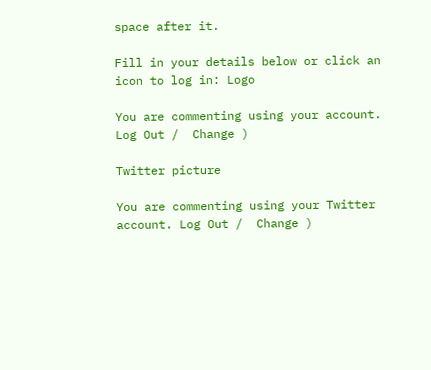space after it.

Fill in your details below or click an icon to log in: Logo

You are commenting using your account. Log Out /  Change )

Twitter picture

You are commenting using your Twitter account. Log Out /  Change )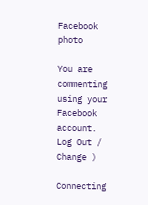Facebook photo

You are commenting using your Facebook account. Log Out /  Change )

Connecting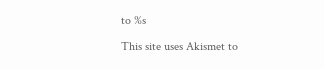to %s

This site uses Akismet to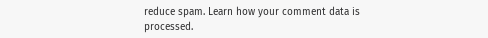reduce spam. Learn how your comment data is processed.